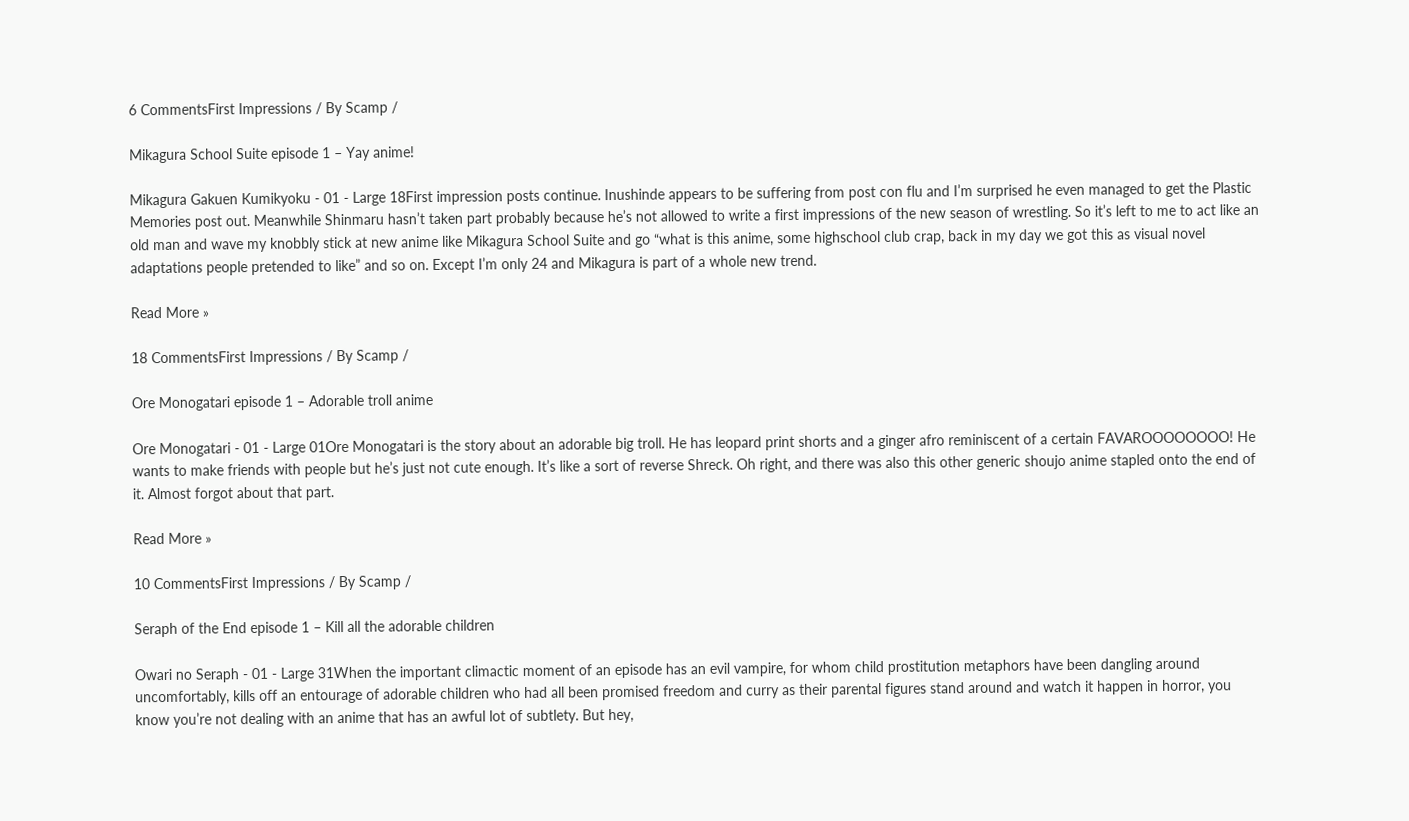6 CommentsFirst Impressions / By Scamp /

Mikagura School Suite episode 1 – Yay anime!

Mikagura Gakuen Kumikyoku - 01 - Large 18First impression posts continue. Inushinde appears to be suffering from post con flu and I’m surprised he even managed to get the Plastic Memories post out. Meanwhile Shinmaru hasn’t taken part probably because he’s not allowed to write a first impressions of the new season of wrestling. So it’s left to me to act like an old man and wave my knobbly stick at new anime like Mikagura School Suite and go “what is this anime, some highschool club crap, back in my day we got this as visual novel adaptations people pretended to like” and so on. Except I’m only 24 and Mikagura is part of a whole new trend.

Read More »

18 CommentsFirst Impressions / By Scamp /

Ore Monogatari episode 1 – Adorable troll anime

Ore Monogatari - 01 - Large 01Ore Monogatari is the story about an adorable big troll. He has leopard print shorts and a ginger afro reminiscent of a certain FAVAROOOOOOOO! He wants to make friends with people but he’s just not cute enough. It’s like a sort of reverse Shreck. Oh right, and there was also this other generic shoujo anime stapled onto the end of it. Almost forgot about that part.

Read More »

10 CommentsFirst Impressions / By Scamp /

Seraph of the End episode 1 – Kill all the adorable children

Owari no Seraph - 01 - Large 31When the important climactic moment of an episode has an evil vampire, for whom child prostitution metaphors have been dangling around uncomfortably, kills off an entourage of adorable children who had all been promised freedom and curry as their parental figures stand around and watch it happen in horror, you know you’re not dealing with an anime that has an awful lot of subtlety. But hey,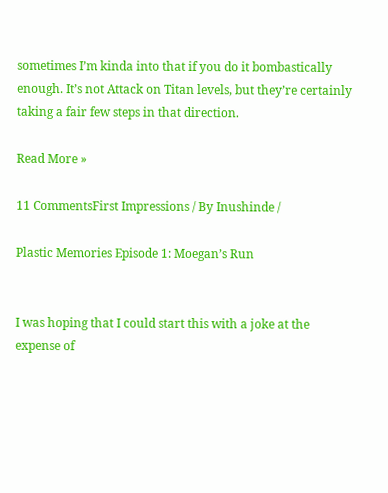sometimes I’m kinda into that if you do it bombastically enough. It’s not Attack on Titan levels, but they’re certainly taking a fair few steps in that direction.

Read More »

11 CommentsFirst Impressions / By Inushinde /

Plastic Memories Episode 1: Moegan’s Run


I was hoping that I could start this with a joke at the expense of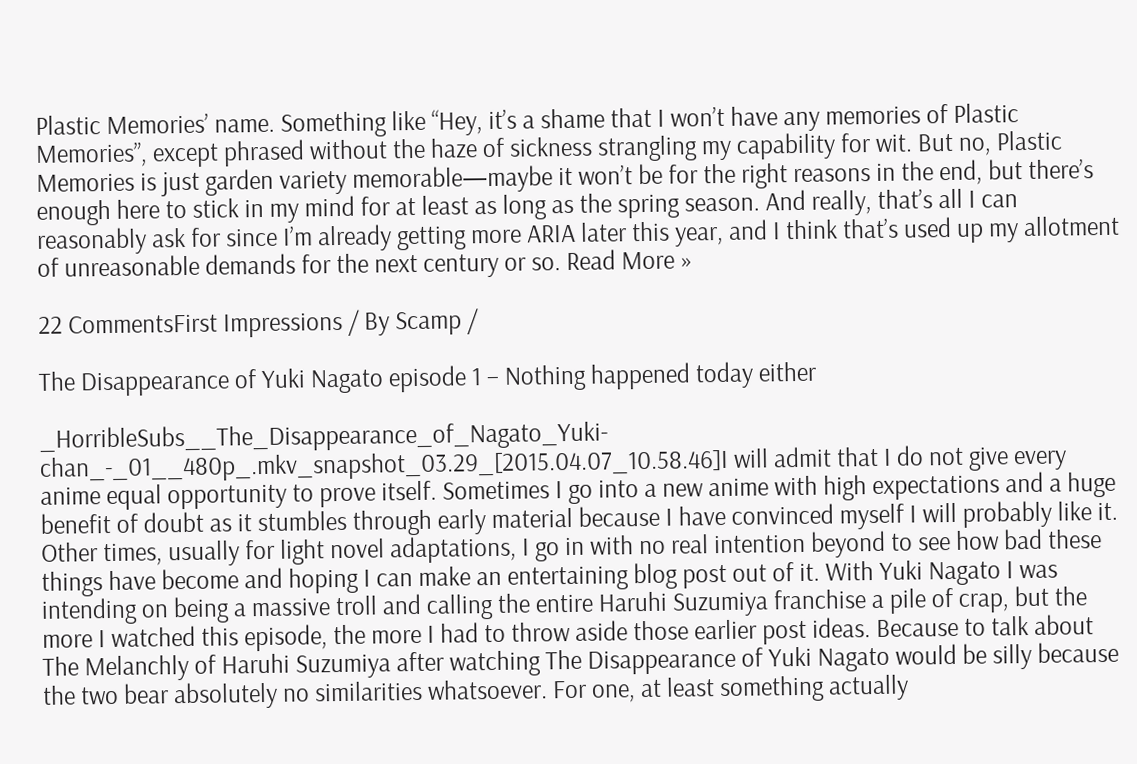Plastic Memories’ name. Something like “Hey, it’s a shame that I won’t have any memories of Plastic Memories”, except phrased without the haze of sickness strangling my capability for wit. But no, Plastic Memories is just garden variety memorable—maybe it won’t be for the right reasons in the end, but there’s enough here to stick in my mind for at least as long as the spring season. And really, that’s all I can reasonably ask for since I’m already getting more ARIA later this year, and I think that’s used up my allotment of unreasonable demands for the next century or so. Read More »

22 CommentsFirst Impressions / By Scamp /

The Disappearance of Yuki Nagato episode 1 – Nothing happened today either

_HorribleSubs__The_Disappearance_of_Nagato_Yuki-chan_-_01__480p_.mkv_snapshot_03.29_[2015.04.07_10.58.46]I will admit that I do not give every anime equal opportunity to prove itself. Sometimes I go into a new anime with high expectations and a huge benefit of doubt as it stumbles through early material because I have convinced myself I will probably like it. Other times, usually for light novel adaptations, I go in with no real intention beyond to see how bad these things have become and hoping I can make an entertaining blog post out of it. With Yuki Nagato I was intending on being a massive troll and calling the entire Haruhi Suzumiya franchise a pile of crap, but the more I watched this episode, the more I had to throw aside those earlier post ideas. Because to talk about The Melanchly of Haruhi Suzumiya after watching The Disappearance of Yuki Nagato would be silly because the two bear absolutely no similarities whatsoever. For one, at least something actually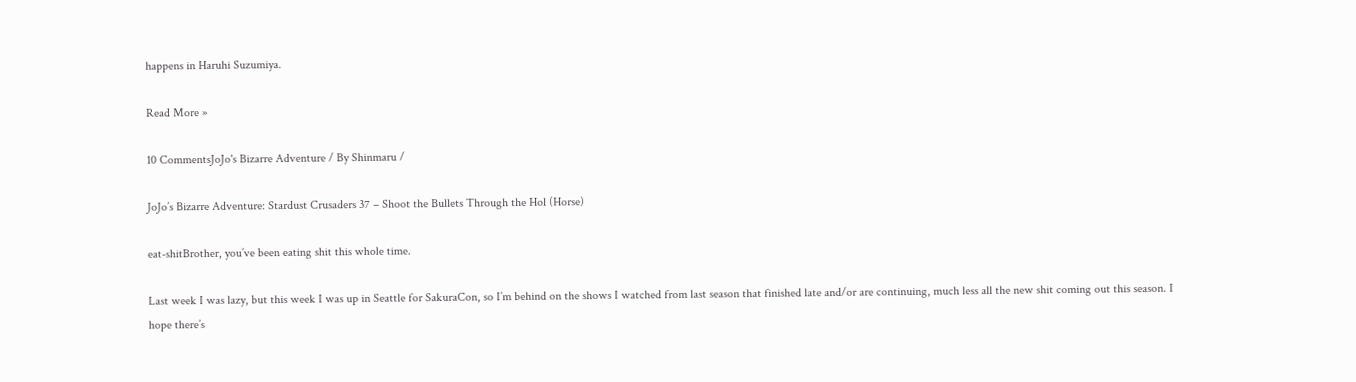happens in Haruhi Suzumiya.

Read More »

10 CommentsJoJo's Bizarre Adventure / By Shinmaru /

JoJo’s Bizarre Adventure: Stardust Crusaders 37 – Shoot the Bullets Through the Hol (Horse)

eat-shitBrother, you’ve been eating shit this whole time.

Last week I was lazy, but this week I was up in Seattle for SakuraCon, so I’m behind on the shows I watched from last season that finished late and/or are continuing, much less all the new shit coming out this season. I hope there’s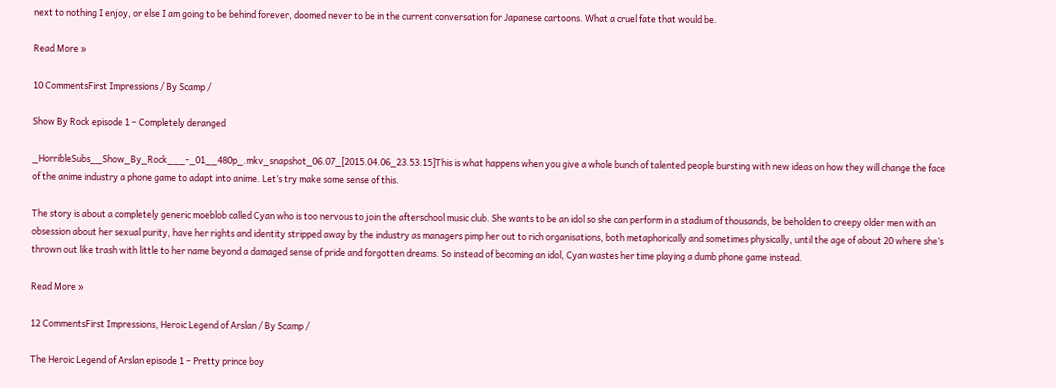next to nothing I enjoy, or else I am going to be behind forever, doomed never to be in the current conversation for Japanese cartoons. What a cruel fate that would be.

Read More »

10 CommentsFirst Impressions / By Scamp /

Show By Rock episode 1 – Completely deranged

_HorribleSubs__Show_By_Rock___-_01__480p_.mkv_snapshot_06.07_[2015.04.06_23.53.15]This is what happens when you give a whole bunch of talented people bursting with new ideas on how they will change the face of the anime industry a phone game to adapt into anime. Let’s try make some sense of this.

The story is about a completely generic moeblob called Cyan who is too nervous to join the afterschool music club. She wants to be an idol so she can perform in a stadium of thousands, be beholden to creepy older men with an obsession about her sexual purity, have her rights and identity stripped away by the industry as managers pimp her out to rich organisations, both metaphorically and sometimes physically, until the age of about 20 where she’s thrown out like trash with little to her name beyond a damaged sense of pride and forgotten dreams. So instead of becoming an idol, Cyan wastes her time playing a dumb phone game instead.

Read More »

12 CommentsFirst Impressions, Heroic Legend of Arslan / By Scamp /

The Heroic Legend of Arslan episode 1 – Pretty prince boy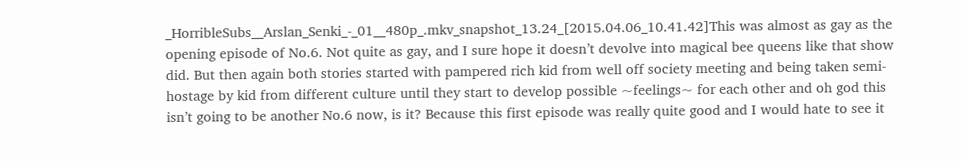_HorribleSubs__Arslan_Senki_-_01__480p_.mkv_snapshot_13.24_[2015.04.06_10.41.42]This was almost as gay as the opening episode of No.6. Not quite as gay, and I sure hope it doesn’t devolve into magical bee queens like that show did. But then again both stories started with pampered rich kid from well off society meeting and being taken semi-hostage by kid from different culture until they start to develop possible ~feelings~ for each other and oh god this isn’t going to be another No.6 now, is it? Because this first episode was really quite good and I would hate to see it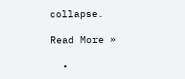collapse.

Read More »

  •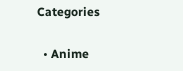Categories

  • Anime